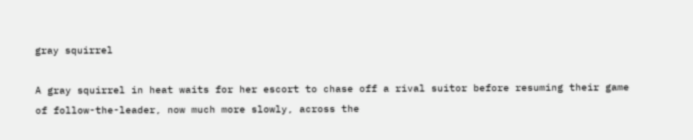gray squirrel

A gray squirrel in heat waits for her escort to chase off a rival suitor before resuming their game of follow-the-leader, now much more slowly, across the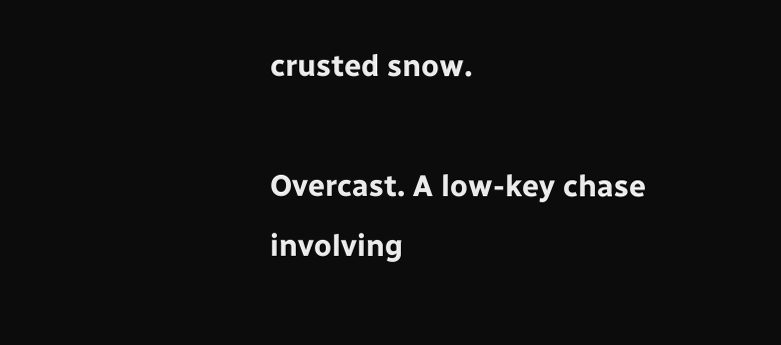crusted snow.

Overcast. A low-key chase involving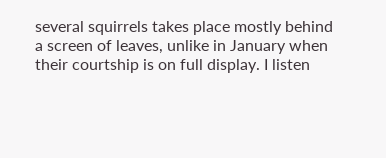several squirrels takes place mostly behind a screen of leaves, unlike in January when their courtship is on full display. I listen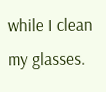while I clean my glasses.